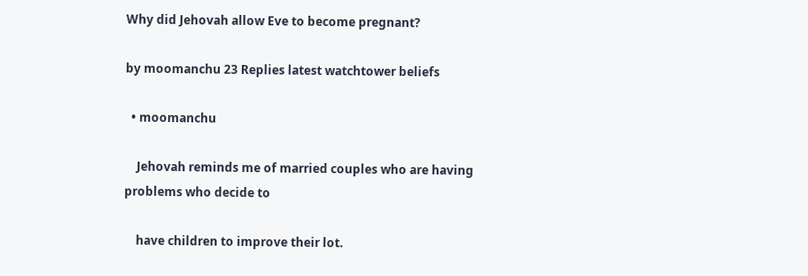Why did Jehovah allow Eve to become pregnant?

by moomanchu 23 Replies latest watchtower beliefs

  • moomanchu

    Jehovah reminds me of married couples who are having problems who decide to

    have children to improve their lot.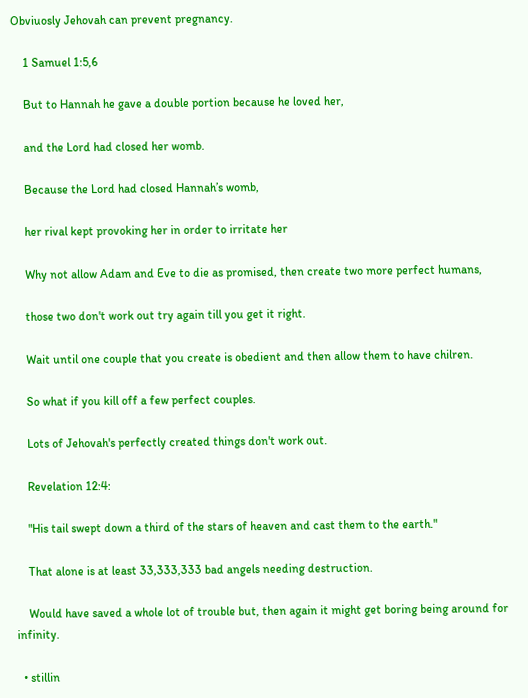Obviuosly Jehovah can prevent pregnancy.

    1 Samuel 1:5,6

    But to Hannah he gave a double portion because he loved her,

    and the Lord had closed her womb.

    Because the Lord had closed Hannah’s womb,

    her rival kept provoking her in order to irritate her

    Why not allow Adam and Eve to die as promised, then create two more perfect humans,

    those two don't work out try again till you get it right.

    Wait until one couple that you create is obedient and then allow them to have chilren.

    So what if you kill off a few perfect couples.

    Lots of Jehovah's perfectly created things don't work out.

    Revelation 12:4:

    "His tail swept down a third of the stars of heaven and cast them to the earth."

    That alone is at least 33,333,333 bad angels needing destruction.

    Would have saved a whole lot of trouble but, then again it might get boring being around for infinity.

  • stillin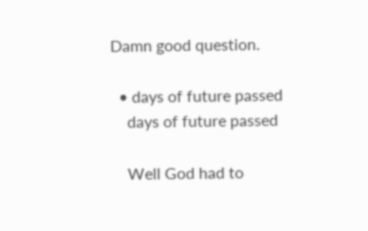Damn good question.

  • days of future passed
    days of future passed

    Well God had to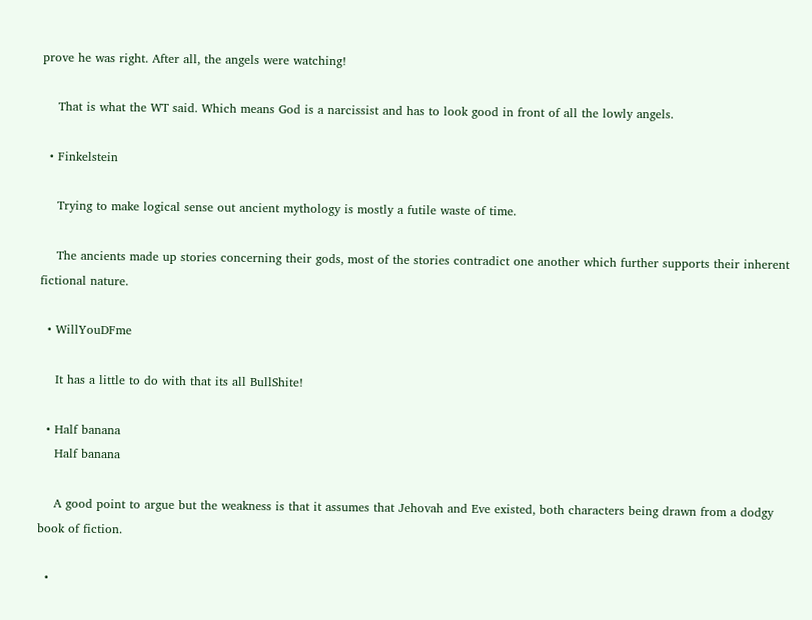prove he was right. After all, the angels were watching!

    That is what the WT said. Which means God is a narcissist and has to look good in front of all the lowly angels.

  • Finkelstein

    Trying to make logical sense out ancient mythology is mostly a futile waste of time.

    The ancients made up stories concerning their gods, most of the stories contradict one another which further supports their inherent fictional nature.

  • WillYouDFme

    It has a little to do with that its all BullShite!

  • Half banana
    Half banana

    A good point to argue but the weakness is that it assumes that Jehovah and Eve existed, both characters being drawn from a dodgy book of fiction.

  •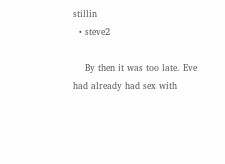stillin
  • steve2

    By then it was too late. Eve had already had sex with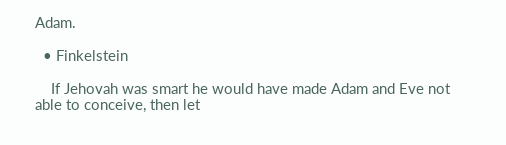Adam.

  • Finkelstein

    If Jehovah was smart he would have made Adam and Eve not able to conceive, then let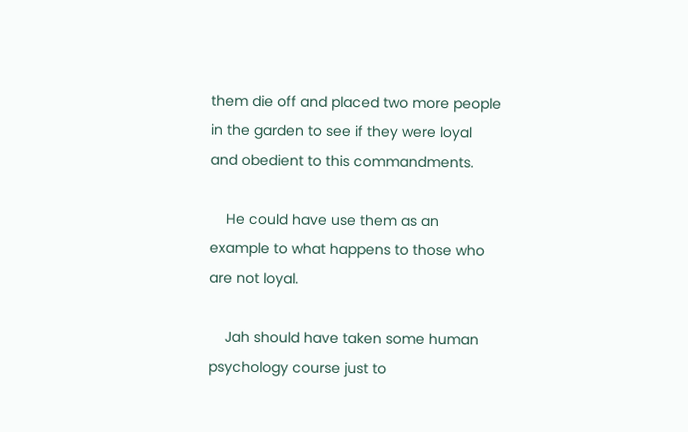them die off and placed two more people in the garden to see if they were loyal and obedient to this commandments.

    He could have use them as an example to what happens to those who are not loyal.

    Jah should have taken some human psychology course just to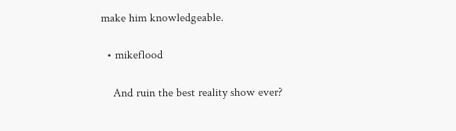make him knowledgeable.

  • mikeflood

    And ruin the best reality show ever?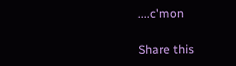....c'mon

Share this